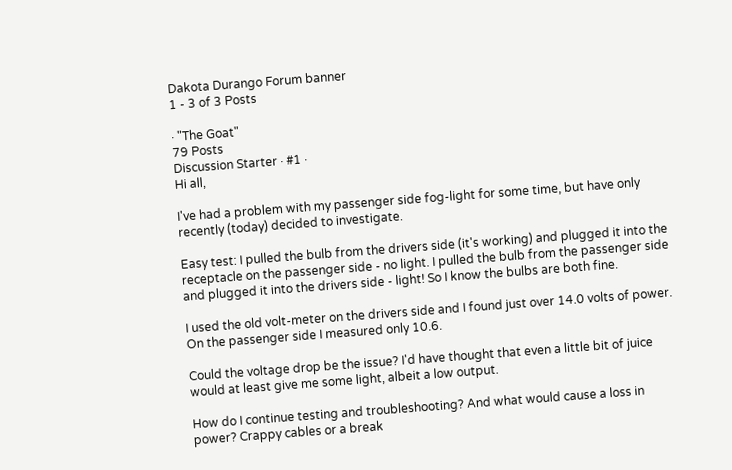Dakota Durango Forum banner
1 - 3 of 3 Posts

· "The Goat"
79 Posts
Discussion Starter · #1 ·
Hi all,

I've had a problem with my passenger side fog-light for some time, but have only recently (today) decided to investigate.

Easy test: I pulled the bulb from the drivers side (it's working) and plugged it into the receptacle on the passenger side - no light. I pulled the bulb from the passenger side and plugged it into the drivers side - light! So I know the bulbs are both fine.

I used the old volt-meter on the drivers side and I found just over 14.0 volts of power. On the passenger side I measured only 10.6.

Could the voltage drop be the issue? I'd have thought that even a little bit of juice would at least give me some light, albeit a low output.

How do I continue testing and troubleshooting? And what would cause a loss in power? Crappy cables or a break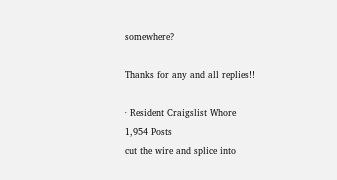somewhere?

Thanks for any and all replies!!

· Resident Craigslist Whore
1,954 Posts
cut the wire and splice into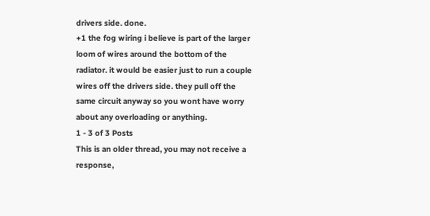drivers side. done.
+1 the fog wiring i believe is part of the larger loom of wires around the bottom of the radiator. it would be easier just to run a couple wires off the drivers side. they pull off the same circuit anyway so you wont have worry about any overloading or anything.
1 - 3 of 3 Posts
This is an older thread, you may not receive a response,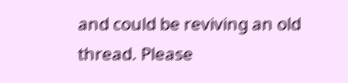and could be reviving an old thread. Please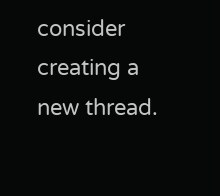consider creating a new thread.